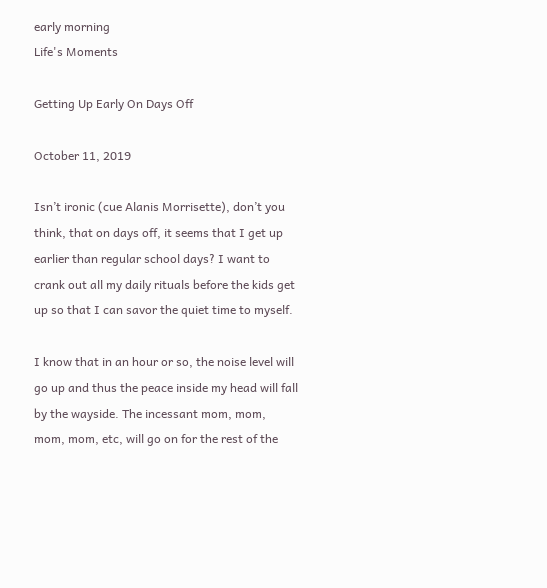early morning
Life's Moments

Getting Up Early On Days Off

October 11, 2019

Isn’t ironic (cue Alanis Morrisette), don’t you think, that on days off, it seems that I get up earlier than regular school days? I want to crank out all my daily rituals before the kids get up so that I can savor the quiet time to myself.

I know that in an hour or so, the noise level will go up and thus the peace inside my head will fall by the wayside. The incessant mom, mom, mom, mom, etc, will go on for the rest of the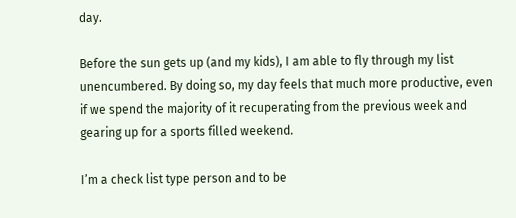day.

Before the sun gets up (and my kids), I am able to fly through my list unencumbered. By doing so, my day feels that much more productive, even if we spend the majority of it recuperating from the previous week and gearing up for a sports filled weekend.

I’m a check list type person and to be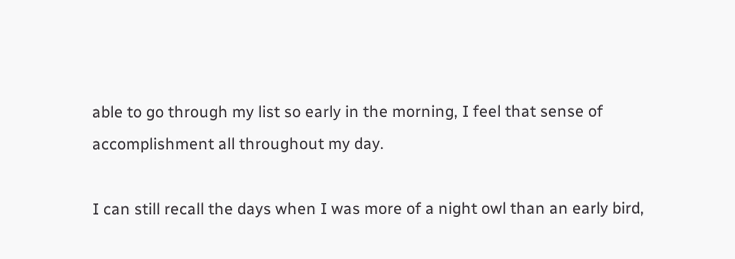able to go through my list so early in the morning, I feel that sense of accomplishment all throughout my day.

I can still recall the days when I was more of a night owl than an early bird,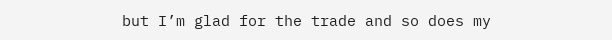but I’m glad for the trade and so does my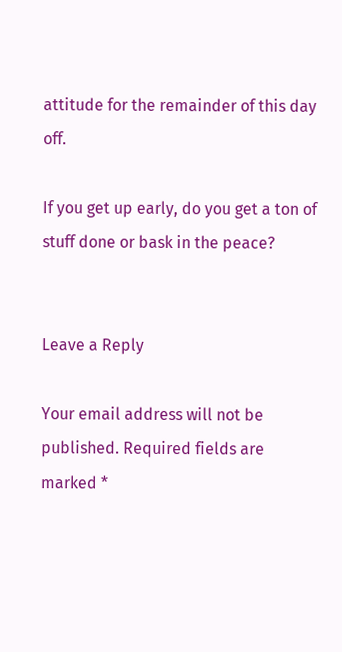attitude for the remainder of this day off.

If you get up early, do you get a ton of stuff done or bask in the peace?


Leave a Reply

Your email address will not be published. Required fields are marked *